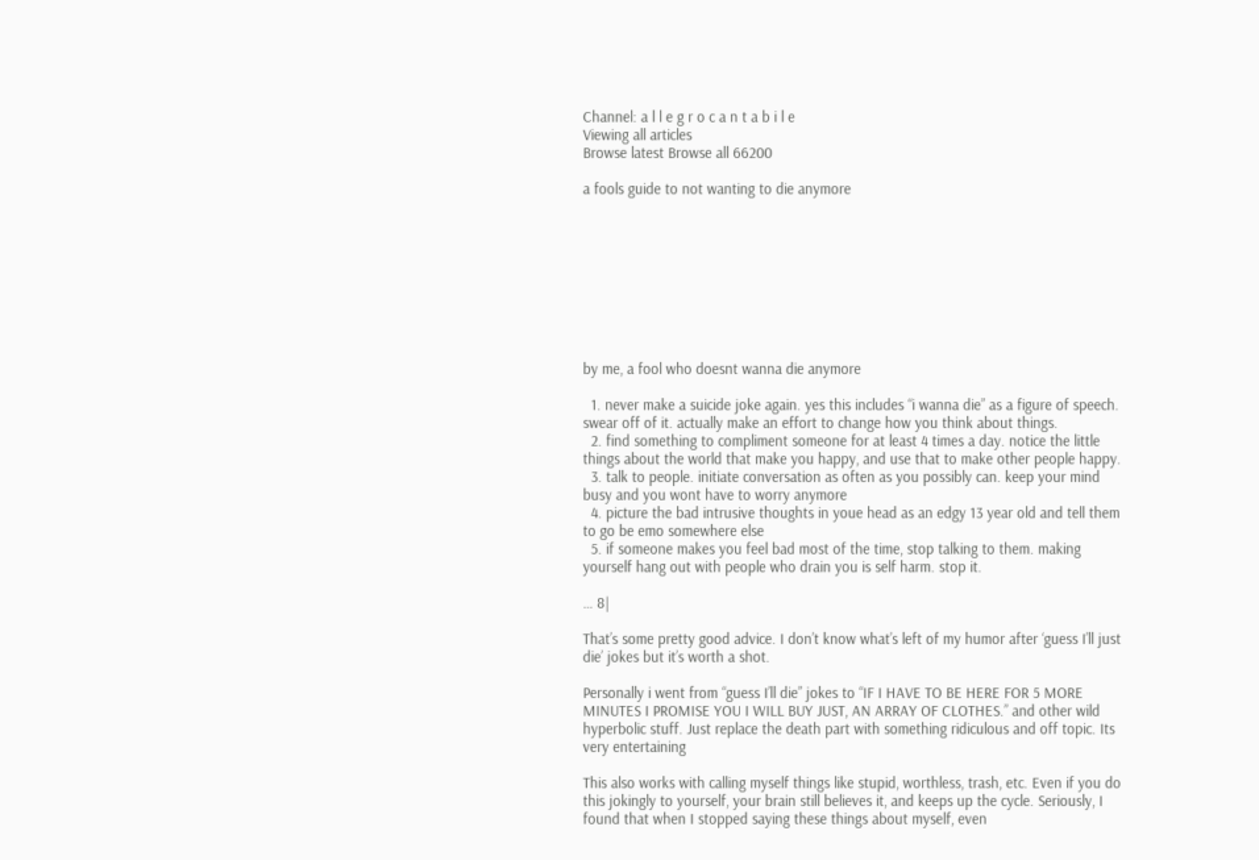Channel: a l l e g r o c a n t a b i l e
Viewing all articles
Browse latest Browse all 66200

a fools guide to not wanting to die anymore









by me, a fool who doesnt wanna die anymore

  1. never make a suicide joke again. yes this includes “i wanna die” as a figure of speech. swear off of it. actually make an effort to change how you think about things.
  2. find something to compliment someone for at least 4 times a day. notice the little things about the world that make you happy, and use that to make other people happy.
  3. talk to people. initiate conversation as often as you possibly can. keep your mind busy and you wont have to worry anymore
  4. picture the bad intrusive thoughts in youe head as an edgy 13 year old and tell them to go be emo somewhere else
  5. if someone makes you feel bad most of the time, stop talking to them. making yourself hang out with people who drain you is self harm. stop it.

… 8|

That’s some pretty good advice. I don’t know what’s left of my humor after ‘guess I’ll just die’ jokes but it’s worth a shot.

Personally i went from “guess I’ll die” jokes to “IF I HAVE TO BE HERE FOR 5 MORE MINUTES I PROMISE YOU I WILL BUY JUST, AN ARRAY OF CLOTHES.” and other wild hyperbolic stuff. Just replace the death part with something ridiculous and off topic. Its very entertaining

This also works with calling myself things like stupid, worthless, trash, etc. Even if you do this jokingly to yourself, your brain still believes it, and keeps up the cycle. Seriously, I found that when I stopped saying these things about myself, even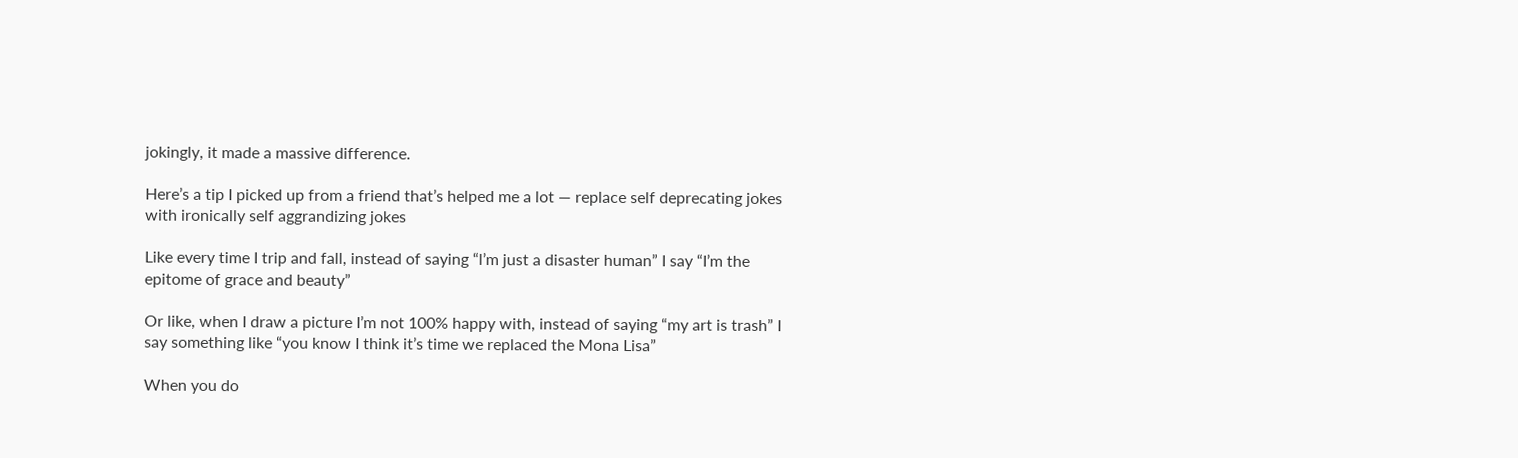jokingly, it made a massive difference.

Here’s a tip I picked up from a friend that’s helped me a lot — replace self deprecating jokes with ironically self aggrandizing jokes

Like every time I trip and fall, instead of saying “l’m just a disaster human” I say “I’m the epitome of grace and beauty”

Or like, when I draw a picture I’m not 100% happy with, instead of saying “my art is trash” I say something like “you know I think it’s time we replaced the Mona Lisa”

When you do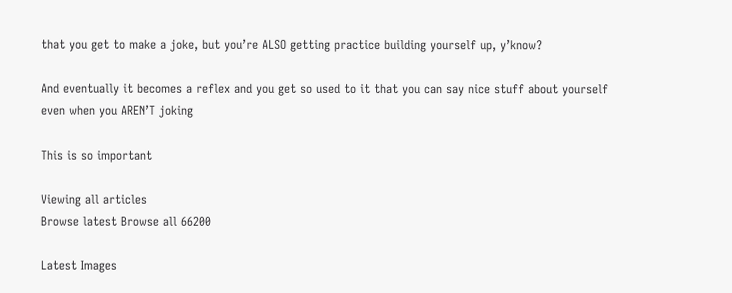that you get to make a joke, but you’re ALSO getting practice building yourself up, y’know?

And eventually it becomes a reflex and you get so used to it that you can say nice stuff about yourself even when you AREN’T joking

This is so important

Viewing all articles
Browse latest Browse all 66200

Latest Images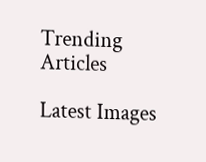Trending Articles

Latest Images